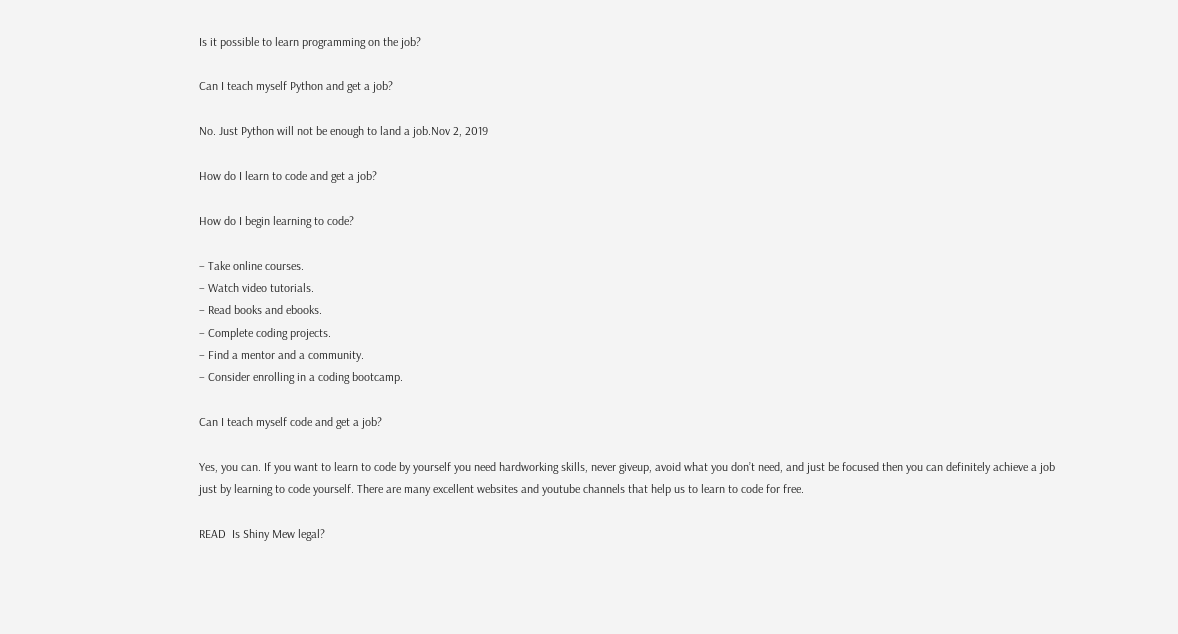Is it possible to learn programming on the job?

Can I teach myself Python and get a job?

No. Just Python will not be enough to land a job.Nov 2, 2019

How do I learn to code and get a job?

How do I begin learning to code?

– Take online courses.
– Watch video tutorials.
– Read books and ebooks.
– Complete coding projects.
– Find a mentor and a community.
– Consider enrolling in a coding bootcamp.

Can I teach myself code and get a job?

Yes, you can. If you want to learn to code by yourself you need hardworking skills, never giveup, avoid what you don’t need, and just be focused then you can definitely achieve a job just by learning to code yourself. There are many excellent websites and youtube channels that help us to learn to code for free.

READ  Is Shiny Mew legal?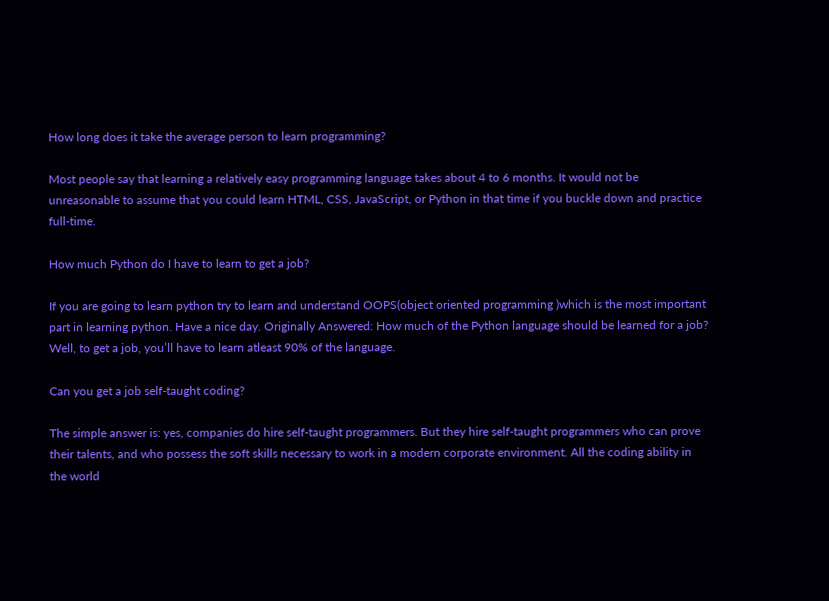How long does it take the average person to learn programming?

Most people say that learning a relatively easy programming language takes about 4 to 6 months. It would not be unreasonable to assume that you could learn HTML, CSS, JavaScript, or Python in that time if you buckle down and practice full-time.

How much Python do I have to learn to get a job?

If you are going to learn python try to learn and understand OOPS(object oriented programming )which is the most important part in learning python. Have a nice day. Originally Answered: How much of the Python language should be learned for a job? Well, to get a job, you’ll have to learn atleast 90% of the language.

Can you get a job self-taught coding?

The simple answer is: yes, companies do hire self-taught programmers. But they hire self-taught programmers who can prove their talents, and who possess the soft skills necessary to work in a modern corporate environment. All the coding ability in the world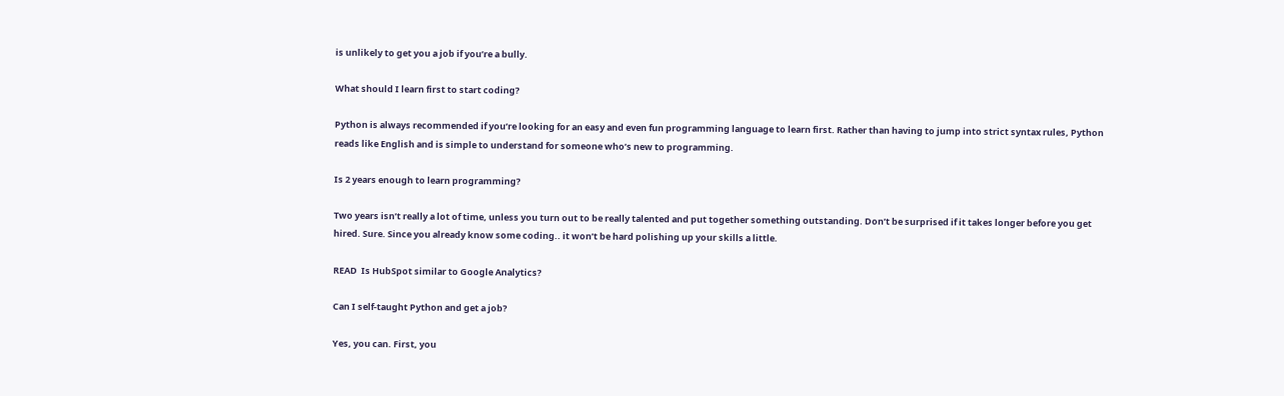is unlikely to get you a job if you’re a bully.

What should I learn first to start coding?

Python is always recommended if you’re looking for an easy and even fun programming language to learn first. Rather than having to jump into strict syntax rules, Python reads like English and is simple to understand for someone who’s new to programming.

Is 2 years enough to learn programming?

Two years isn’t really a lot of time, unless you turn out to be really talented and put together something outstanding. Don’t be surprised if it takes longer before you get hired. Sure. Since you already know some coding.. it won’t be hard polishing up your skills a little.

READ  Is HubSpot similar to Google Analytics?

Can I self-taught Python and get a job?

Yes, you can. First, you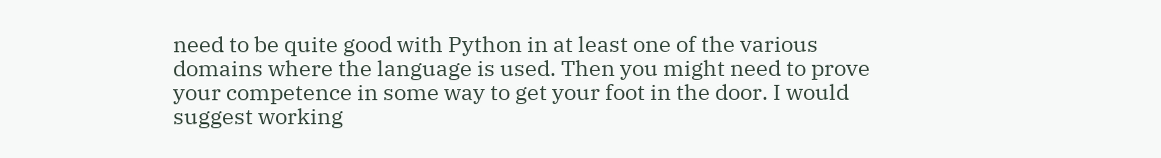need to be quite good with Python in at least one of the various domains where the language is used. Then you might need to prove your competence in some way to get your foot in the door. I would suggest working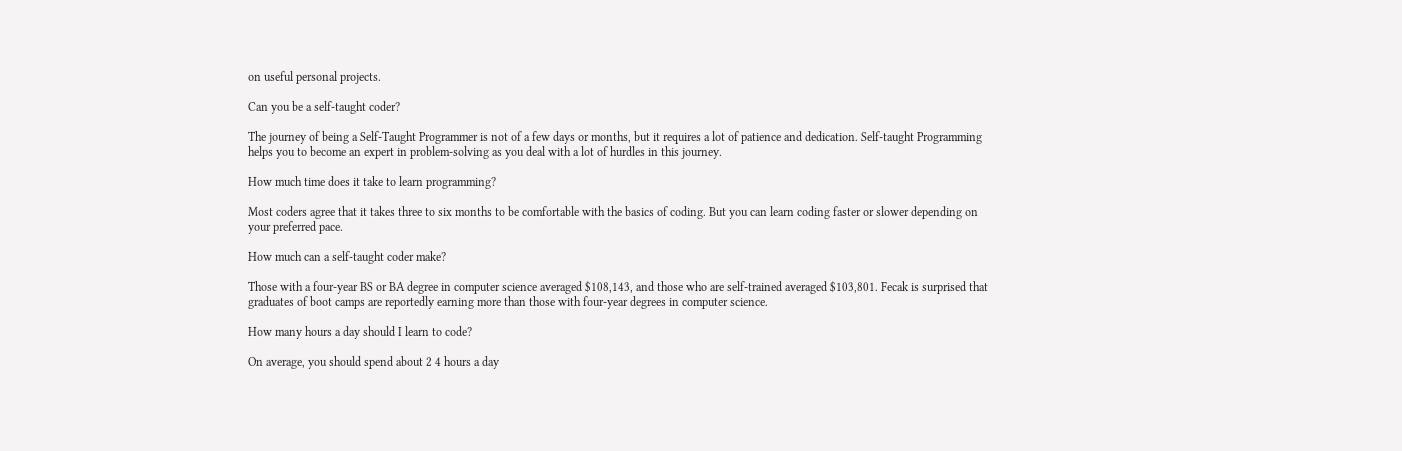on useful personal projects.

Can you be a self-taught coder?

The journey of being a Self-Taught Programmer is not of a few days or months, but it requires a lot of patience and dedication. Self-taught Programming helps you to become an expert in problem-solving as you deal with a lot of hurdles in this journey.

How much time does it take to learn programming?

Most coders agree that it takes three to six months to be comfortable with the basics of coding. But you can learn coding faster or slower depending on your preferred pace.

How much can a self-taught coder make?

Those with a four-year BS or BA degree in computer science averaged $108,143, and those who are self-trained averaged $103,801. Fecak is surprised that graduates of boot camps are reportedly earning more than those with four-year degrees in computer science.

How many hours a day should I learn to code?

On average, you should spend about 2 4 hours a day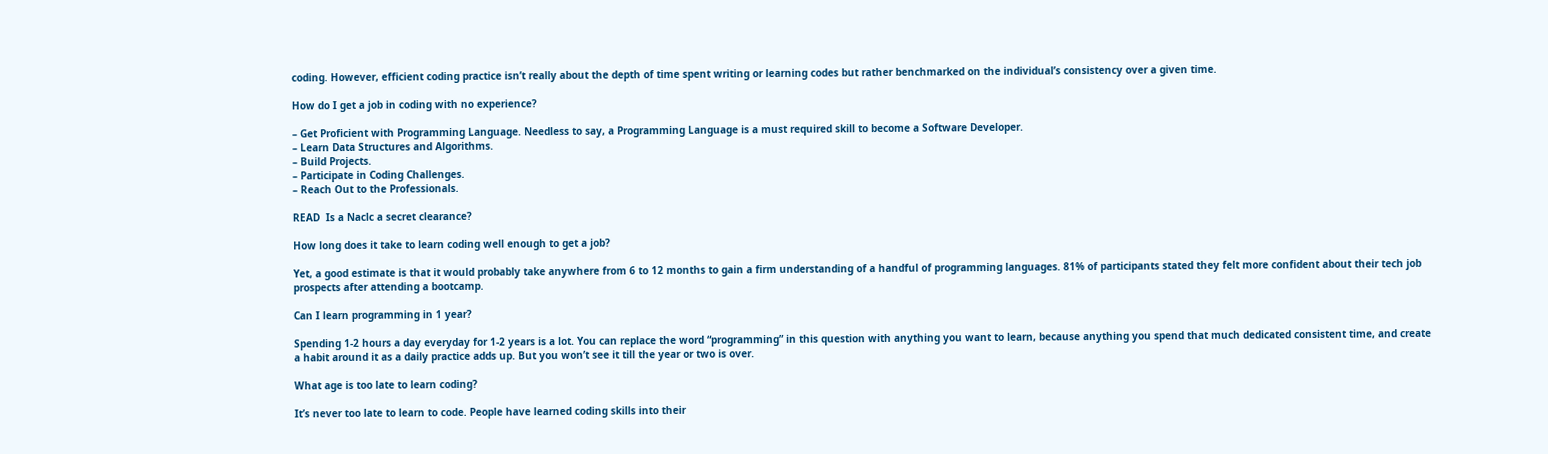coding. However, efficient coding practice isn’t really about the depth of time spent writing or learning codes but rather benchmarked on the individual’s consistency over a given time.

How do I get a job in coding with no experience?

– Get Proficient with Programming Language. Needless to say, a Programming Language is a must required skill to become a Software Developer.
– Learn Data Structures and Algorithms.
– Build Projects.
– Participate in Coding Challenges.
– Reach Out to the Professionals.

READ  Is a Naclc a secret clearance?

How long does it take to learn coding well enough to get a job?

Yet, a good estimate is that it would probably take anywhere from 6 to 12 months to gain a firm understanding of a handful of programming languages. 81% of participants stated they felt more confident about their tech job prospects after attending a bootcamp.

Can I learn programming in 1 year?

Spending 1-2 hours a day everyday for 1-2 years is a lot. You can replace the word “programming” in this question with anything you want to learn, because anything you spend that much dedicated consistent time, and create a habit around it as a daily practice adds up. But you won’t see it till the year or two is over.

What age is too late to learn coding?

It’s never too late to learn to code. People have learned coding skills into their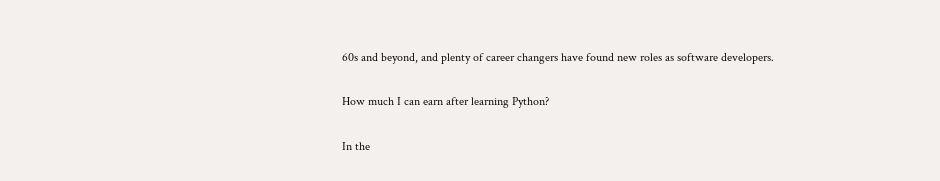60s and beyond, and plenty of career changers have found new roles as software developers.

How much I can earn after learning Python?

In the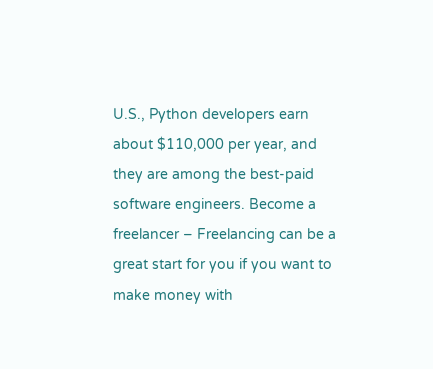U.S., Python developers earn about $110,000 per year, and they are among the best-paid software engineers. Become a freelancer – Freelancing can be a great start for you if you want to make money with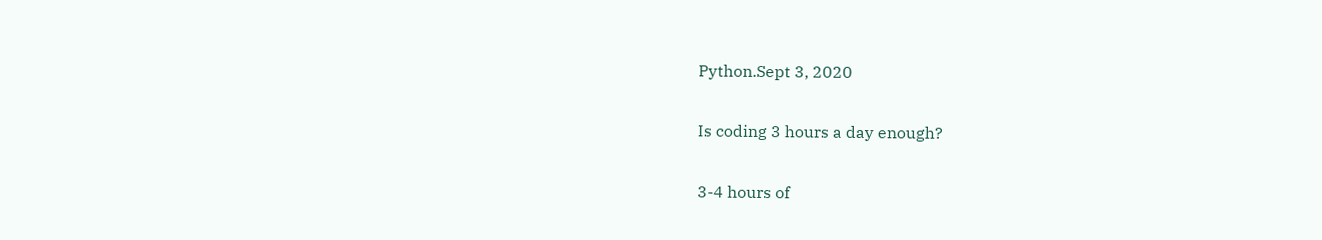Python.Sept 3, 2020

Is coding 3 hours a day enough?

3-4 hours of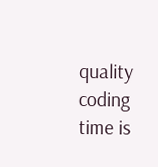quality coding time is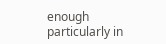enough particularly in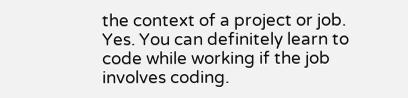the context of a project or job. Yes. You can definitely learn to code while working if the job involves coding.